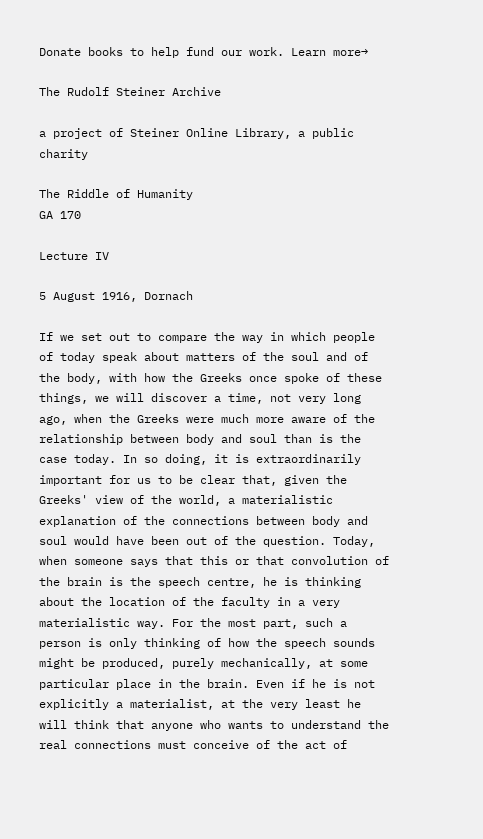Donate books to help fund our work. Learn more→

The Rudolf Steiner Archive

a project of Steiner Online Library, a public charity

The Riddle of Humanity
GA 170

Lecture IV

5 August 1916, Dornach

If we set out to compare the way in which people of today speak about matters of the soul and of the body, with how the Greeks once spoke of these things, we will discover a time, not very long ago, when the Greeks were much more aware of the relationship between body and soul than is the case today. In so doing, it is extraordinarily important for us to be clear that, given the Greeks' view of the world, a materialistic explanation of the connections between body and soul would have been out of the question. Today, when someone says that this or that convolution of the brain is the speech centre, he is thinking about the location of the faculty in a very materialistic way. For the most part, such a person is only thinking of how the speech sounds might be produced, purely mechanically, at some particular place in the brain. Even if he is not explicitly a materialist, at the very least he will think that anyone who wants to understand the real connections must conceive of the act of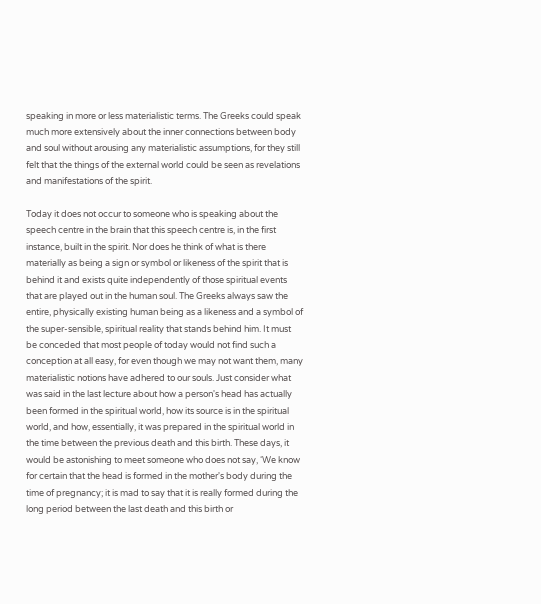speaking in more or less materialistic terms. The Greeks could speak much more extensively about the inner connections between body and soul without arousing any materialistic assumptions, for they still felt that the things of the external world could be seen as revelations and manifestations of the spirit.

Today it does not occur to someone who is speaking about the speech centre in the brain that this speech centre is, in the first instance, built in the spirit. Nor does he think of what is there materially as being a sign or symbol or likeness of the spirit that is behind it and exists quite independently of those spiritual events that are played out in the human soul. The Greeks always saw the entire, physically existing human being as a likeness and a symbol of the super-sensible, spiritual reality that stands behind him. It must be conceded that most people of today would not find such a conception at all easy, for even though we may not want them, many materialistic notions have adhered to our souls. Just consider what was said in the last lecture about how a person's head has actually been formed in the spiritual world, how its source is in the spiritual world, and how, essentially, it was prepared in the spiritual world in the time between the previous death and this birth. These days, it would be astonishing to meet someone who does not say, ‘We know for certain that the head is formed in the mother's body during the time of pregnancy; it is mad to say that it is really formed during the long period between the last death and this birth or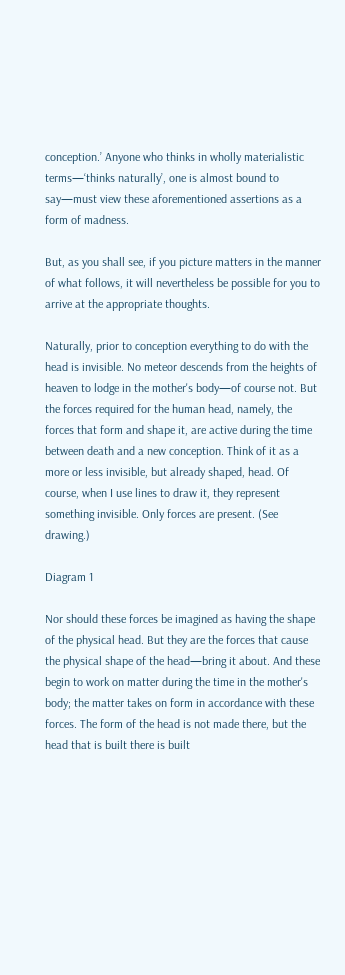conception.’ Anyone who thinks in wholly materialistic terms—‘thinks naturally’, one is almost bound to say—must view these aforementioned assertions as a form of madness.

But, as you shall see, if you picture matters in the manner of what follows, it will nevertheless be possible for you to arrive at the appropriate thoughts.

Naturally, prior to conception everything to do with the head is invisible. No meteor descends from the heights of heaven to lodge in the mother's body—of course not. But the forces required for the human head, namely, the forces that form and shape it, are active during the time between death and a new conception. Think of it as a more or less invisible, but already shaped, head. Of course, when I use lines to draw it, they represent something invisible. Only forces are present. (See drawing.)

Diagram 1

Nor should these forces be imagined as having the shape of the physical head. But they are the forces that cause the physical shape of the head—bring it about. And these begin to work on matter during the time in the mother's body; the matter takes on form in accordance with these forces. The form of the head is not made there, but the head that is built there is built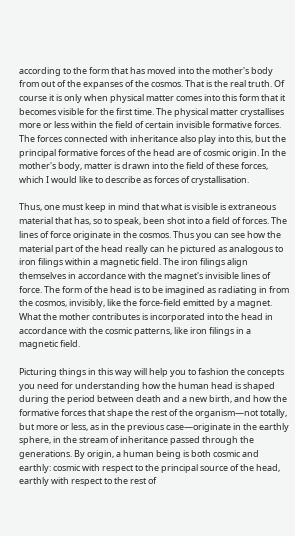according to the form that has moved into the mother's body from out of the expanses of the cosmos. That is the real truth. Of course it is only when physical matter comes into this form that it becomes visible for the first time. The physical matter crystallises more or less within the field of certain invisible formative forces. The forces connected with inheritance also play into this, but the principal formative forces of the head are of cosmic origin. In the mother's body, matter is drawn into the field of these forces, which I would like to describe as forces of crystallisation.

Thus, one must keep in mind that what is visible is extraneous material that has, so to speak, been shot into a field of forces. The lines of force originate in the cosmos. Thus you can see how the material part of the head really can he pictured as analogous to iron filings within a magnetic field. The iron filings align themselves in accordance with the magnet's invisible lines of force. The form of the head is to be imagined as radiating in from the cosmos, invisibly, like the force-field emitted by a magnet. What the mother contributes is incorporated into the head in accordance with the cosmic patterns, like iron filings in a magnetic field.

Picturing things in this way will help you to fashion the concepts you need for understanding how the human head is shaped during the period between death and a new birth, and how the formative forces that shape the rest of the organism—not totally, but more or less, as in the previous case—originate in the earthly sphere, in the stream of inheritance passed through the generations. By origin, a human being is both cosmic and earthly: cosmic with respect to the principal source of the head, earthly with respect to the rest of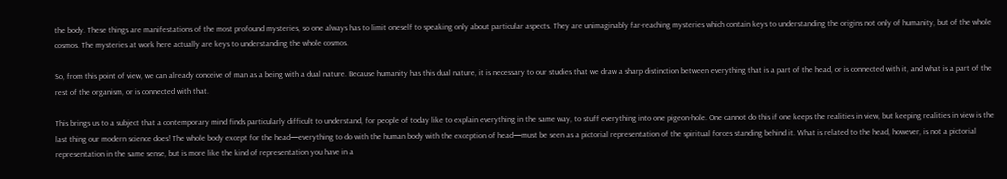the body. These things are manifestations of the most profound mysteries, so one always has to limit oneself to speaking only about particular aspects. They are unimaginably far-reaching mysteries which contain keys to understanding the origins not only of humanity, but of the whole cosmos. The mysteries at work here actually are keys to understanding the whole cosmos.

So, from this point of view, we can already conceive of man as a being with a dual nature. Because humanity has this dual nature, it is necessary to our studies that we draw a sharp distinction between everything that is a part of the head, or is connected with it, and what is a part of the rest of the organism, or is connected with that.

This brings us to a subject that a contemporary mind finds particularly difficult to understand, for people of today like to explain everything in the same way, to stuff everything into one pigeon-hole. One cannot do this if one keeps the realities in view, but keeping realities in view is the last thing our modern science does! The whole body except for the head—everything to do with the human body with the exception of head—must be seen as a pictorial representation of the spiritual forces standing behind it. What is related to the head, however, is not a pictorial representation in the same sense, but is more like the kind of representation you have in a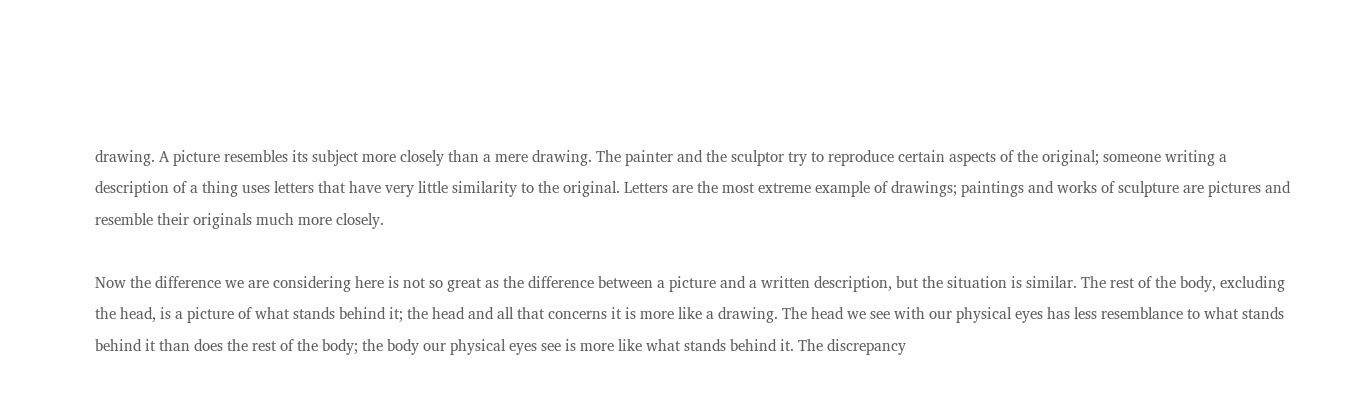drawing. A picture resembles its subject more closely than a mere drawing. The painter and the sculptor try to reproduce certain aspects of the original; someone writing a description of a thing uses letters that have very little similarity to the original. Letters are the most extreme example of drawings; paintings and works of sculpture are pictures and resemble their originals much more closely.

Now the difference we are considering here is not so great as the difference between a picture and a written description, but the situation is similar. The rest of the body, excluding the head, is a picture of what stands behind it; the head and all that concerns it is more like a drawing. The head we see with our physical eyes has less resemblance to what stands behind it than does the rest of the body; the body our physical eyes see is more like what stands behind it. The discrepancy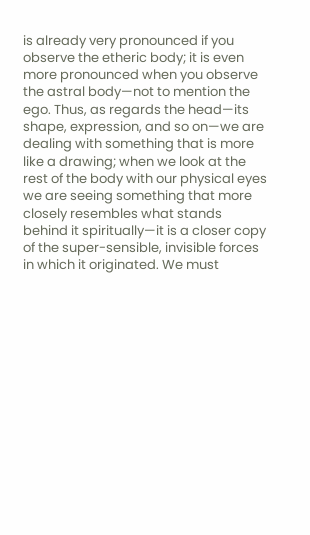is already very pronounced if you observe the etheric body; it is even more pronounced when you observe the astral body—not to mention the ego. Thus, as regards the head—its shape, expression, and so on—we are dealing with something that is more like a drawing; when we look at the rest of the body with our physical eyes we are seeing something that more closely resembles what stands behind it spiritually—it is a closer copy of the super-sensible, invisible forces in which it originated. We must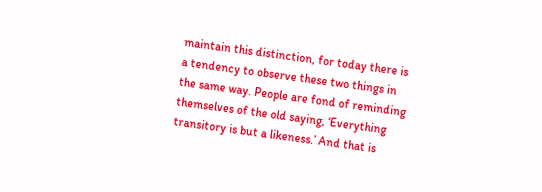maintain this distinction, for today there is a tendency to observe these two things in the same way. People are fond of reminding themselves of the old saying, ‘Everything transitory is but a likeness.’ And that is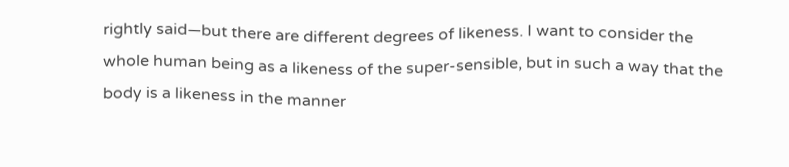rightly said—but there are different degrees of likeness. I want to consider the whole human being as a likeness of the super-sensible, but in such a way that the body is a likeness in the manner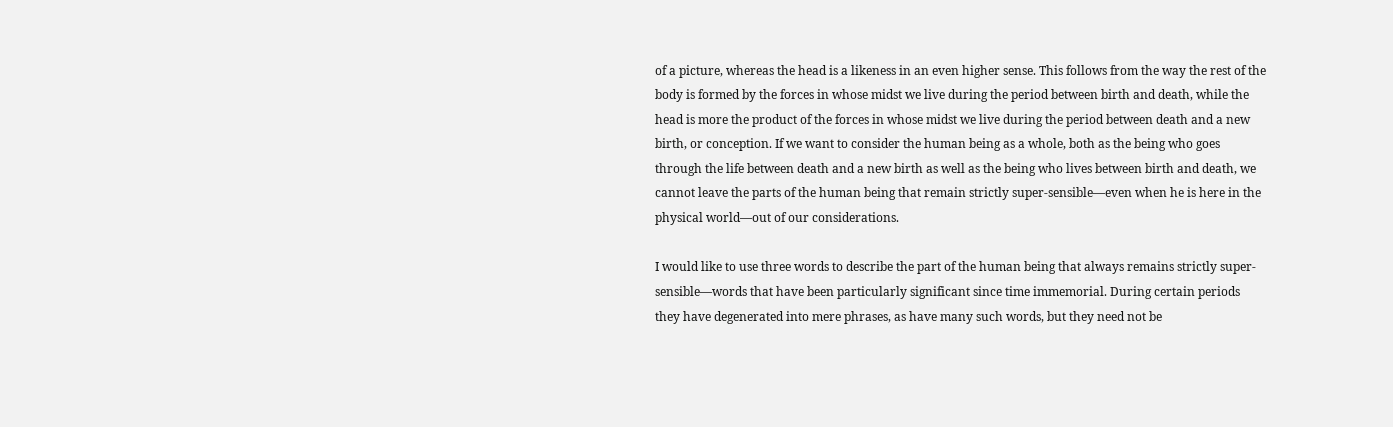of a picture, whereas the head is a likeness in an even higher sense. This follows from the way the rest of the body is formed by the forces in whose midst we live during the period between birth and death, while the head is more the product of the forces in whose midst we live during the period between death and a new birth, or conception. If we want to consider the human being as a whole, both as the being who goes through the life between death and a new birth as well as the being who lives between birth and death, we cannot leave the parts of the human being that remain strictly super-sensible—even when he is here in the physical world—out of our considerations.

I would like to use three words to describe the part of the human being that always remains strictly super-sensible—words that have been particularly significant since time immemorial. During certain periods they have degenerated into mere phrases, as have many such words, but they need not be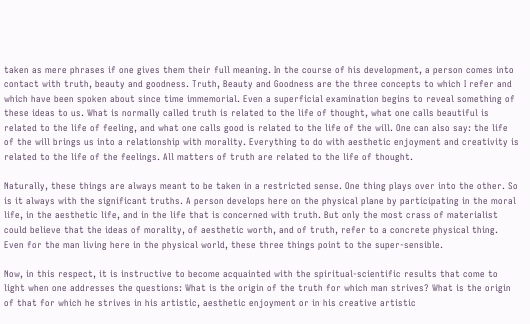taken as mere phrases if one gives them their full meaning. In the course of his development, a person comes into contact with truth, beauty and goodness. Truth, Beauty and Goodness are the three concepts to which I refer and which have been spoken about since time immemorial. Even a superficial examination begins to reveal something of these ideas to us. What is normally called truth is related to the life of thought, what one calls beautiful is related to the life of feeling, and what one calls good is related to the life of the will. One can also say: the life of the will brings us into a relationship with morality. Everything to do with aesthetic enjoyment and creativity is related to the life of the feelings. All matters of truth are related to the life of thought.

Naturally, these things are always meant to be taken in a restricted sense. One thing plays over into the other. So is it always with the significant truths. A person develops here on the physical plane by participating in the moral life, in the aesthetic life, and in the life that is concerned with truth. But only the most crass of materialist could believe that the ideas of morality, of aesthetic worth, and of truth, refer to a concrete physical thing. Even for the man living here in the physical world, these three things point to the super-sensible.

Now, in this respect, it is instructive to become acquainted with the spiritual-scientific results that come to light when one addresses the questions: What is the origin of the truth for which man strives? What is the origin of that for which he strives in his artistic, aesthetic enjoyment or in his creative artistic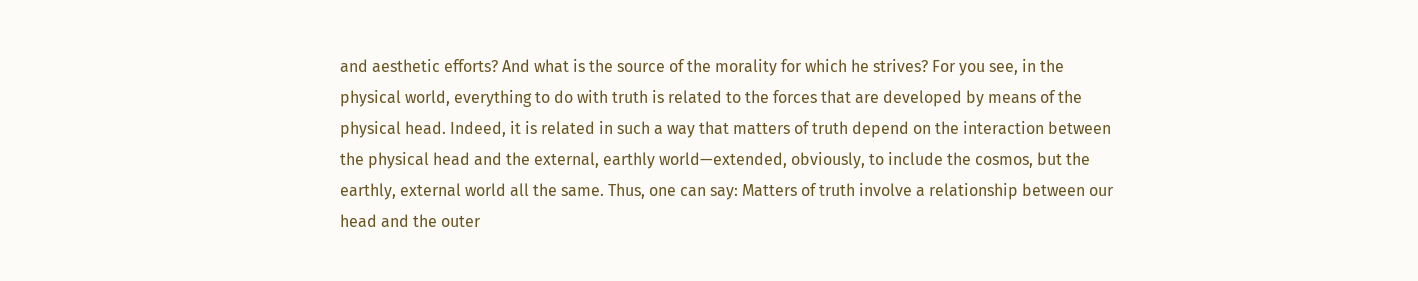and aesthetic efforts? And what is the source of the morality for which he strives? For you see, in the physical world, everything to do with truth is related to the forces that are developed by means of the physical head. Indeed, it is related in such a way that matters of truth depend on the interaction between the physical head and the external, earthly world—extended, obviously, to include the cosmos, but the earthly, external world all the same. Thus, one can say: Matters of truth involve a relationship between our head and the outer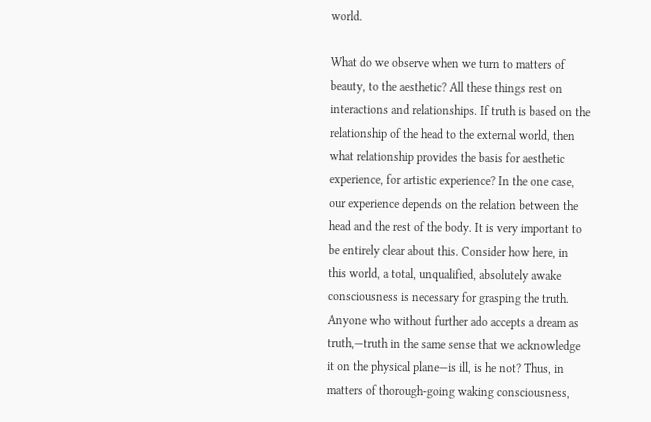world.

What do we observe when we turn to matters of beauty, to the aesthetic? All these things rest on interactions and relationships. If truth is based on the relationship of the head to the external world, then what relationship provides the basis for aesthetic experience, for artistic experience? In the one case, our experience depends on the relation between the head and the rest of the body. It is very important to be entirely clear about this. Consider how here, in this world, a total, unqualified, absolutely awake consciousness is necessary for grasping the truth. Anyone who without further ado accepts a dream as truth,—truth in the same sense that we acknowledge it on the physical plane—is ill, is he not? Thus, in matters of thorough-going waking consciousness,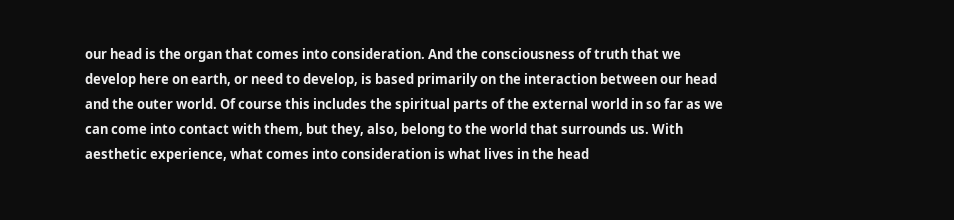our head is the organ that comes into consideration. And the consciousness of truth that we develop here on earth, or need to develop, is based primarily on the interaction between our head and the outer world. Of course this includes the spiritual parts of the external world in so far as we can come into contact with them, but they, also, belong to the world that surrounds us. With aesthetic experience, what comes into consideration is what lives in the head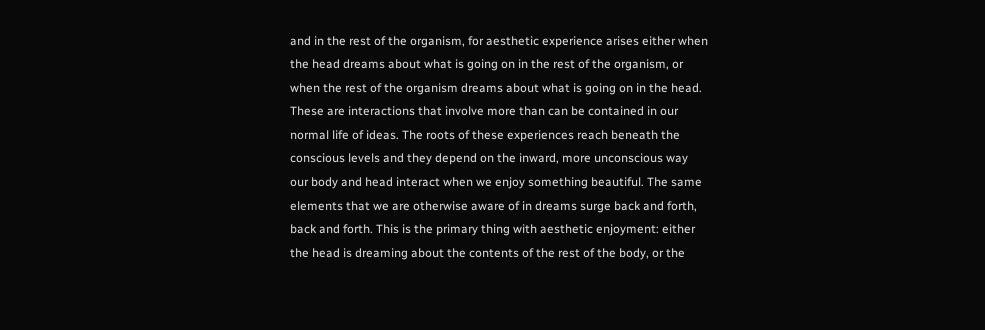and in the rest of the organism, for aesthetic experience arises either when the head dreams about what is going on in the rest of the organism, or when the rest of the organism dreams about what is going on in the head. These are interactions that involve more than can be contained in our normal life of ideas. The roots of these experiences reach beneath the conscious levels and they depend on the inward, more unconscious way our body and head interact when we enjoy something beautiful. The same elements that we are otherwise aware of in dreams surge back and forth, back and forth. This is the primary thing with aesthetic enjoyment: either the head is dreaming about the contents of the rest of the body, or the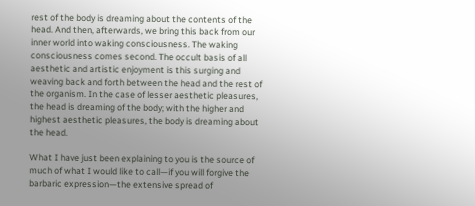rest of the body is dreaming about the contents of the head. And then, afterwards, we bring this back from our inner world into waking consciousness. The waking consciousness comes second. The occult basis of all aesthetic and artistic enjoyment is this surging and weaving back and forth between the head and the rest of the organism. In the case of lesser aesthetic pleasures, the head is dreaming of the body; with the higher and highest aesthetic pleasures, the body is dreaming about the head.

What I have just been explaining to you is the source of much of what I would like to call—if you will forgive the barbaric expression—the extensive spread of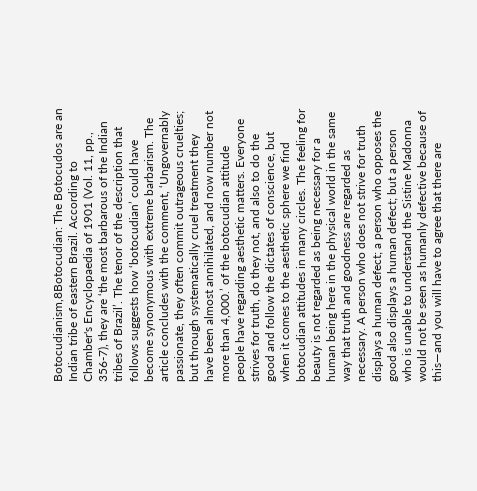Botocudianism,8Botocudian: The Botocudos are an Indian tribe of eastern Brazil. According to Chamber's Encyclopaedia of 1901 (Vol. 11, pp., 356-7), they are ‘the most barbarous of the Indian tribes of Brazil’. The tenor of the description that follows suggests how ‘botocudian’ could have become synonymous with extreme barbarism. The article concludes with the comment, ‘Ungovernably passionate, they often commit outrageous cruelties; but through systematically cruel treatment they have been almost annihilated, and now number not more than 4,000.’ of the botocudian attitude people have regarding aesthetic matters. Everyone strives for truth, do they not, and also to do the good and follow the dictates of conscience, but when it comes to the aesthetic sphere we find botocudian attitudes in many circles. The feeling for beauty is not regarded as being necessary for a human being here in the physical world in the same way that truth and goodness are regarded as necessary. A person who does not strive for truth displays a human defect; a person who opposes the good also displays a human defect; but a person who is unable to understand the Sistine Madonna would not be seen as humanly defective because of this—and you will have to agree that there are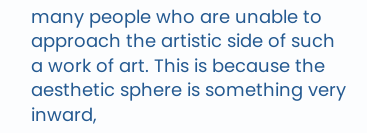many people who are unable to approach the artistic side of such a work of art. This is because the aesthetic sphere is something very inward,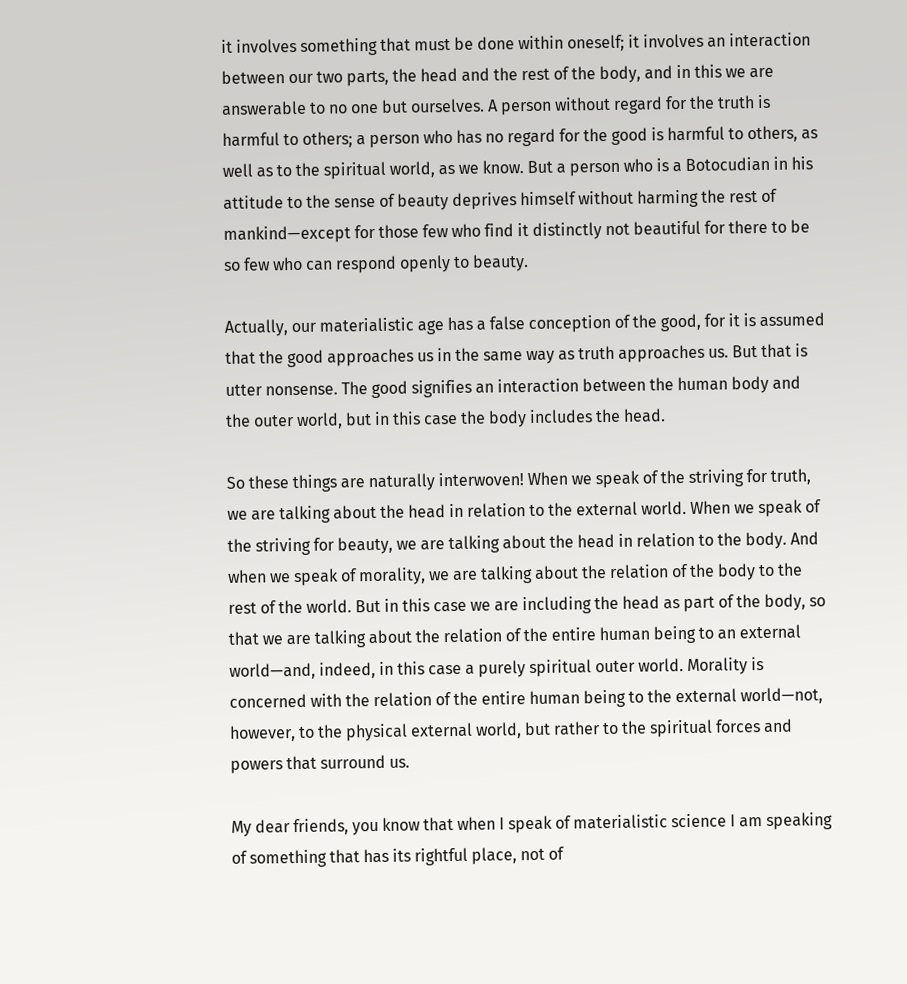it involves something that must be done within oneself; it involves an interaction between our two parts, the head and the rest of the body, and in this we are answerable to no one but ourselves. A person without regard for the truth is harmful to others; a person who has no regard for the good is harmful to others, as well as to the spiritual world, as we know. But a person who is a Botocudian in his attitude to the sense of beauty deprives himself without harming the rest of mankind—except for those few who find it distinctly not beautiful for there to be so few who can respond openly to beauty.

Actually, our materialistic age has a false conception of the good, for it is assumed that the good approaches us in the same way as truth approaches us. But that is utter nonsense. The good signifies an interaction between the human body and the outer world, but in this case the body includes the head.

So these things are naturally interwoven! When we speak of the striving for truth, we are talking about the head in relation to the external world. When we speak of the striving for beauty, we are talking about the head in relation to the body. And when we speak of morality, we are talking about the relation of the body to the rest of the world. But in this case we are including the head as part of the body, so that we are talking about the relation of the entire human being to an external world—and, indeed, in this case a purely spiritual outer world. Morality is concerned with the relation of the entire human being to the external world—not, however, to the physical external world, but rather to the spiritual forces and powers that surround us.

My dear friends, you know that when I speak of materialistic science I am speaking of something that has its rightful place, not of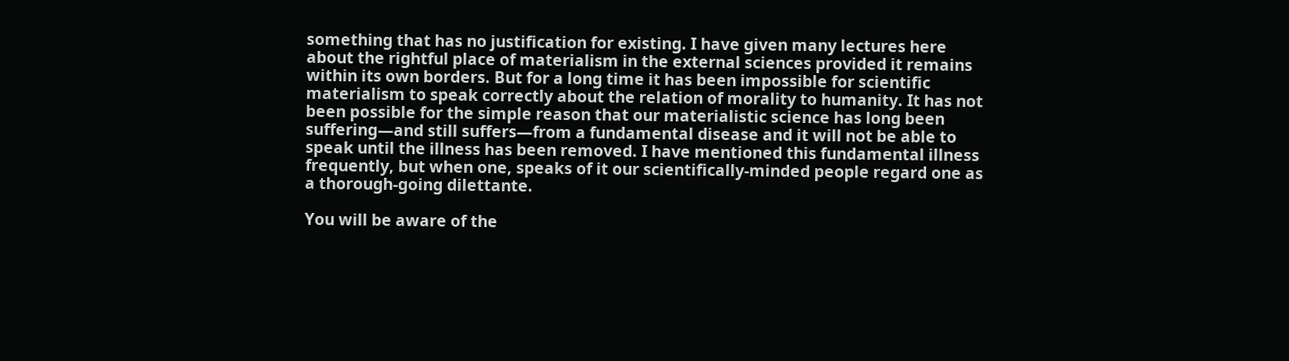something that has no justification for existing. I have given many lectures here about the rightful place of materialism in the external sciences provided it remains within its own borders. But for a long time it has been impossible for scientific materialism to speak correctly about the relation of morality to humanity. It has not been possible for the simple reason that our materialistic science has long been suffering—and still suffers—from a fundamental disease and it will not be able to speak until the illness has been removed. I have mentioned this fundamental illness frequently, but when one, speaks of it our scientifically-minded people regard one as a thorough-going dilettante.

You will be aware of the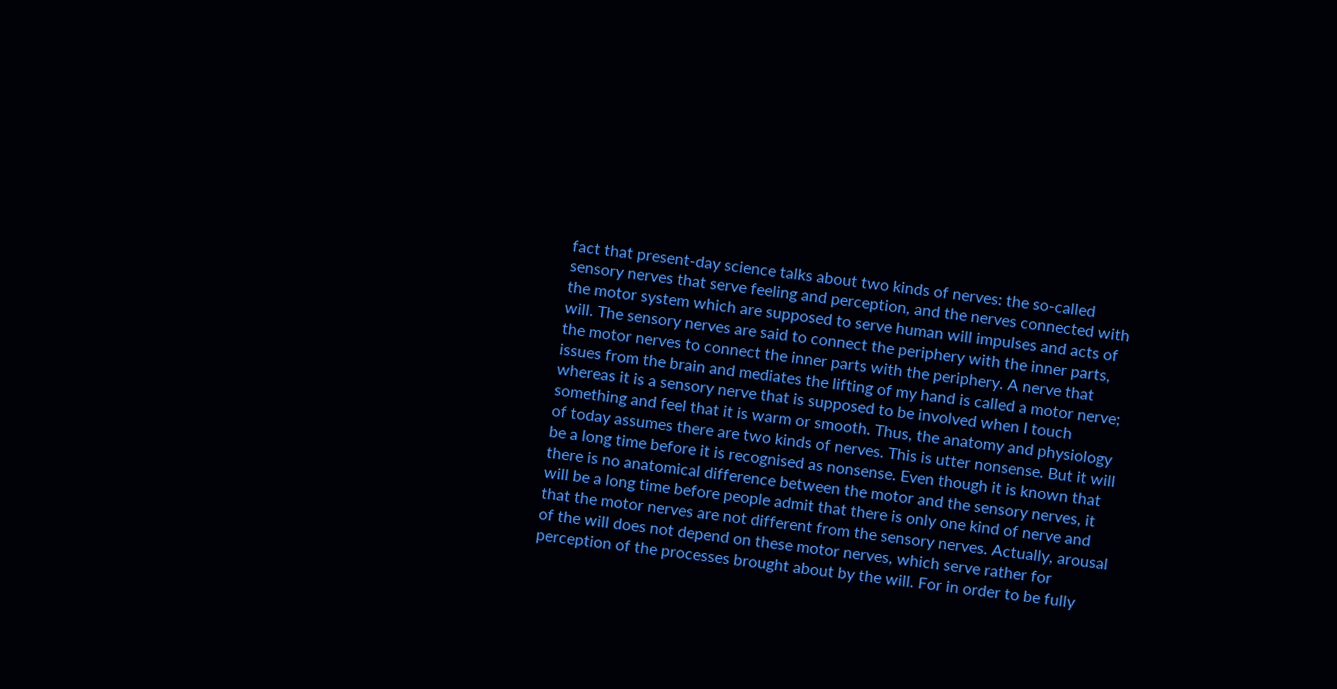fact that present-day science talks about two kinds of nerves: the so-called sensory nerves that serve feeling and perception, and the nerves connected with the motor system which are supposed to serve human will impulses and acts of will. The sensory nerves are said to connect the periphery with the inner parts, the motor nerves to connect the inner parts with the periphery. A nerve that issues from the brain and mediates the lifting of my hand is called a motor nerve; whereas it is a sensory nerve that is supposed to be involved when I touch something and feel that it is warm or smooth. Thus, the anatomy and physiology of today assumes there are two kinds of nerves. This is utter nonsense. But it will be a long time before it is recognised as nonsense. Even though it is known that there is no anatomical difference between the motor and the sensory nerves, it will be a long time before people admit that there is only one kind of nerve and that the motor nerves are not different from the sensory nerves. Actually, arousal of the will does not depend on these motor nerves, which serve rather for perception of the processes brought about by the will. For in order to be fully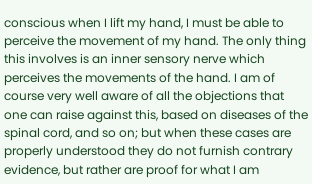conscious when I lift my hand, I must be able to perceive the movement of my hand. The only thing this involves is an inner sensory nerve which perceives the movements of the hand. I am of course very well aware of all the objections that one can raise against this, based on diseases of the spinal cord, and so on; but when these cases are properly understood they do not furnish contrary evidence, but rather are proof for what I am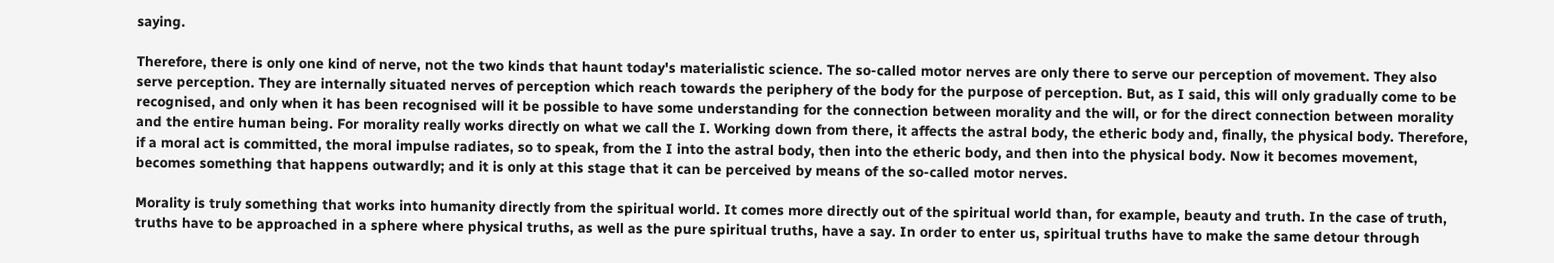saying.

Therefore, there is only one kind of nerve, not the two kinds that haunt today's materialistic science. The so-called motor nerves are only there to serve our perception of movement. They also serve perception. They are internally situated nerves of perception which reach towards the periphery of the body for the purpose of perception. But, as I said, this will only gradually come to be recognised, and only when it has been recognised will it be possible to have some understanding for the connection between morality and the will, or for the direct connection between morality and the entire human being. For morality really works directly on what we call the I. Working down from there, it affects the astral body, the etheric body and, finally, the physical body. Therefore, if a moral act is committed, the moral impulse radiates, so to speak, from the I into the astral body, then into the etheric body, and then into the physical body. Now it becomes movement, becomes something that happens outwardly; and it is only at this stage that it can be perceived by means of the so-called motor nerves.

Morality is truly something that works into humanity directly from the spiritual world. It comes more directly out of the spiritual world than, for example, beauty and truth. In the case of truth, truths have to be approached in a sphere where physical truths, as well as the pure spiritual truths, have a say. In order to enter us, spiritual truths have to make the same detour through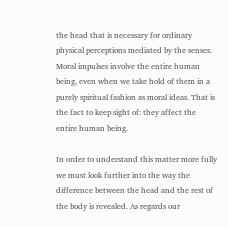the head that is necessary for ordinary physical perceptions mediated by the senses. Moral impulses involve the entire human being, even when we take hold of them in a purely spiritual fashion as moral ideas. That is the fact to keep sight of: they affect the entire human being.

In order to understand this matter more fully we must look further into the way the difference between the head and the rest of the body is revealed. As regards our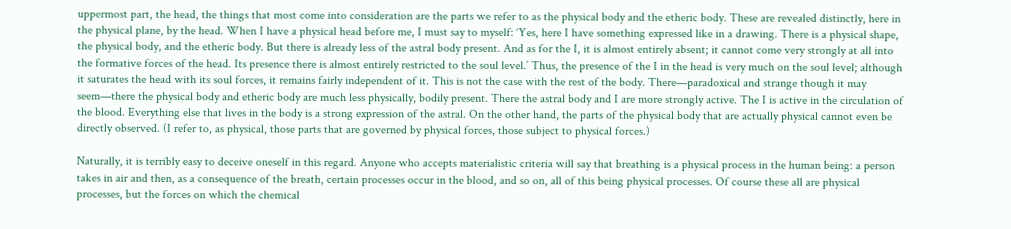uppermost part, the head, the things that most come into consideration are the parts we refer to as the physical body and the etheric body. These are revealed distinctly, here in the physical plane, by the head. When I have a physical head before me, I must say to myself: ‘Yes, here I have something expressed like in a drawing. There is a physical shape, the physical body, and the etheric body. But there is already less of the astral body present. And as for the I, it is almost entirely absent; it cannot come very strongly at all into the formative forces of the head. Its presence there is almost entirely restricted to the soul level.’ Thus, the presence of the I in the head is very much on the soul level; although it saturates the head with its soul forces, it remains fairly independent of it. This is not the case with the rest of the body. There—paradoxical and strange though it may seem—there the physical body and etheric body are much less physically, bodily present. There the astral body and I are more strongly active. The I is active in the circulation of the blood. Everything else that lives in the body is a strong expression of the astral. On the other hand, the parts of the physical body that are actually physical cannot even be directly observed. (I refer to, as physical, those parts that are governed by physical forces, those subject to physical forces.)

Naturally, it is terribly easy to deceive oneself in this regard. Anyone who accepts materialistic criteria will say that breathing is a physical process in the human being: a person takes in air and then, as a consequence of the breath, certain processes occur in the blood, and so on, all of this being physical processes. Of course these all are physical processes, but the forces on which the chemical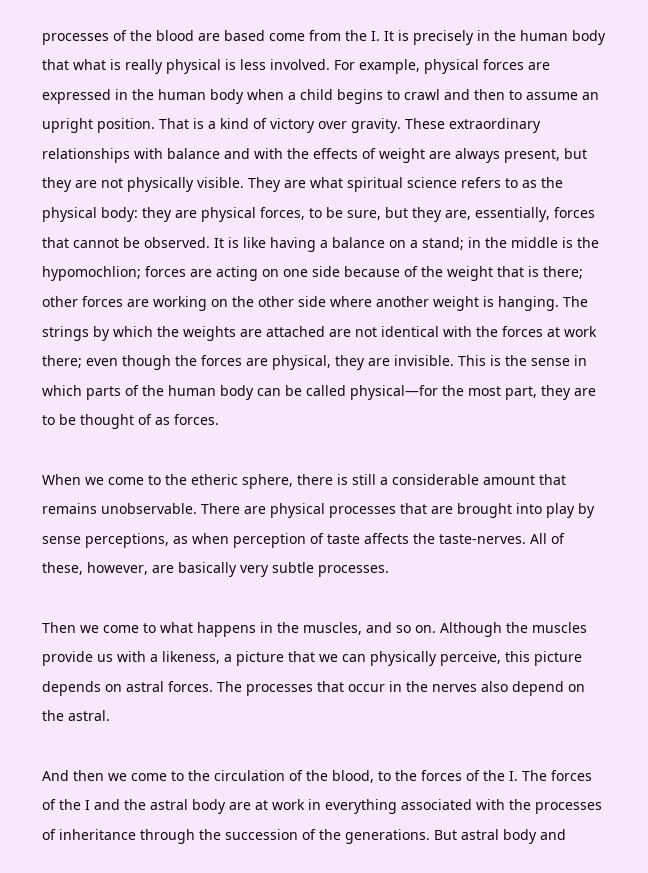processes of the blood are based come from the I. It is precisely in the human body that what is really physical is less involved. For example, physical forces are expressed in the human body when a child begins to crawl and then to assume an upright position. That is a kind of victory over gravity. These extraordinary relationships with balance and with the effects of weight are always present, but they are not physically visible. They are what spiritual science refers to as the physical body: they are physical forces, to be sure, but they are, essentially, forces that cannot be observed. It is like having a balance on a stand; in the middle is the hypomochlion; forces are acting on one side because of the weight that is there; other forces are working on the other side where another weight is hanging. The strings by which the weights are attached are not identical with the forces at work there; even though the forces are physical, they are invisible. This is the sense in which parts of the human body can be called physical—for the most part, they are to be thought of as forces.

When we come to the etheric sphere, there is still a considerable amount that remains unobservable. There are physical processes that are brought into play by sense perceptions, as when perception of taste affects the taste-nerves. All of these, however, are basically very subtle processes.

Then we come to what happens in the muscles, and so on. Although the muscles provide us with a likeness, a picture that we can physically perceive, this picture depends on astral forces. The processes that occur in the nerves also depend on the astral.

And then we come to the circulation of the blood, to the forces of the I. The forces of the I and the astral body are at work in everything associated with the processes of inheritance through the succession of the generations. But astral body and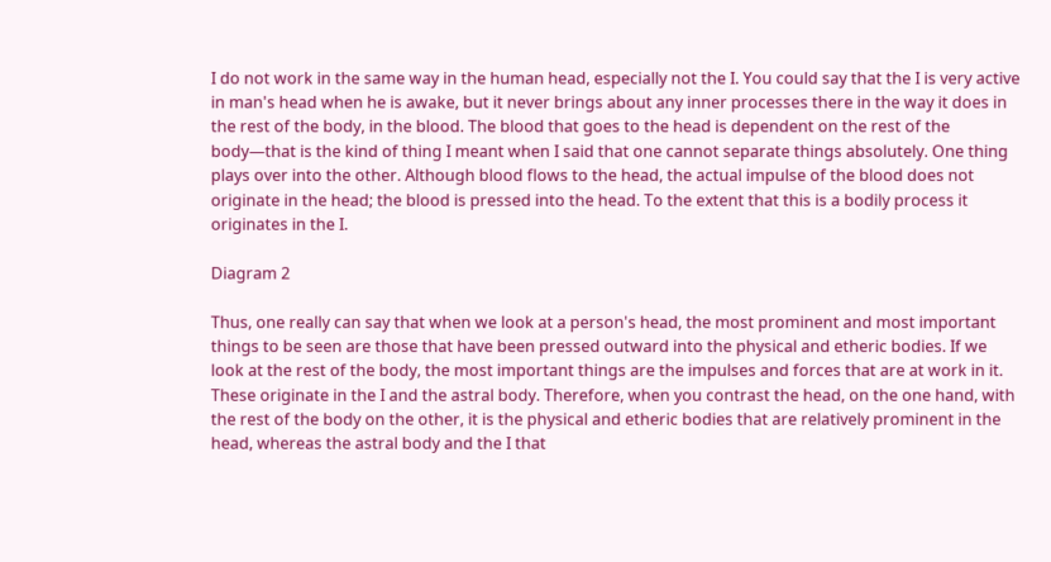I do not work in the same way in the human head, especially not the I. You could say that the I is very active in man's head when he is awake, but it never brings about any inner processes there in the way it does in the rest of the body, in the blood. The blood that goes to the head is dependent on the rest of the body—that is the kind of thing I meant when I said that one cannot separate things absolutely. One thing plays over into the other. Although blood flows to the head, the actual impulse of the blood does not originate in the head; the blood is pressed into the head. To the extent that this is a bodily process it originates in the I.

Diagram 2

Thus, one really can say that when we look at a person's head, the most prominent and most important things to be seen are those that have been pressed outward into the physical and etheric bodies. If we look at the rest of the body, the most important things are the impulses and forces that are at work in it. These originate in the I and the astral body. Therefore, when you contrast the head, on the one hand, with the rest of the body on the other, it is the physical and etheric bodies that are relatively prominent in the head, whereas the astral body and the I that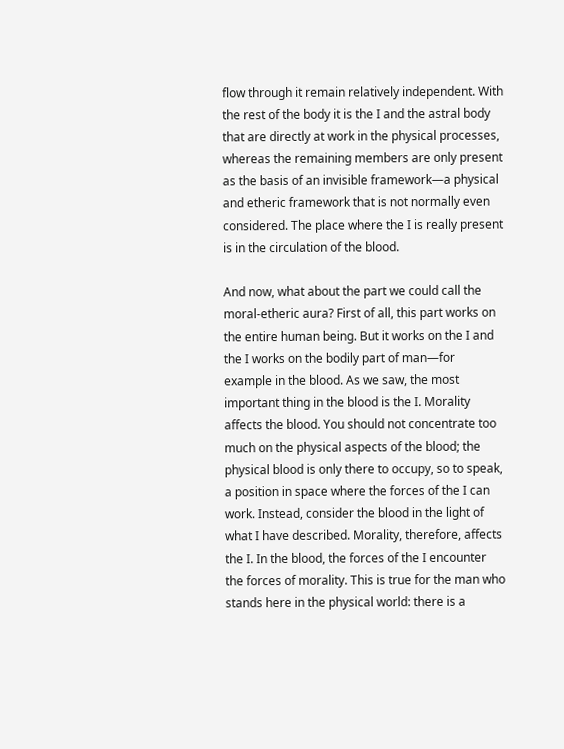flow through it remain relatively independent. With the rest of the body it is the I and the astral body that are directly at work in the physical processes, whereas the remaining members are only present as the basis of an invisible framework—a physical and etheric framework that is not normally even considered. The place where the I is really present is in the circulation of the blood.

And now, what about the part we could call the moral-etheric aura? First of all, this part works on the entire human being. But it works on the I and the I works on the bodily part of man—for example in the blood. As we saw, the most important thing in the blood is the I. Morality affects the blood. You should not concentrate too much on the physical aspects of the blood; the physical blood is only there to occupy, so to speak, a position in space where the forces of the I can work. Instead, consider the blood in the light of what I have described. Morality, therefore, affects the I. In the blood, the forces of the I encounter the forces of morality. This is true for the man who stands here in the physical world: there is a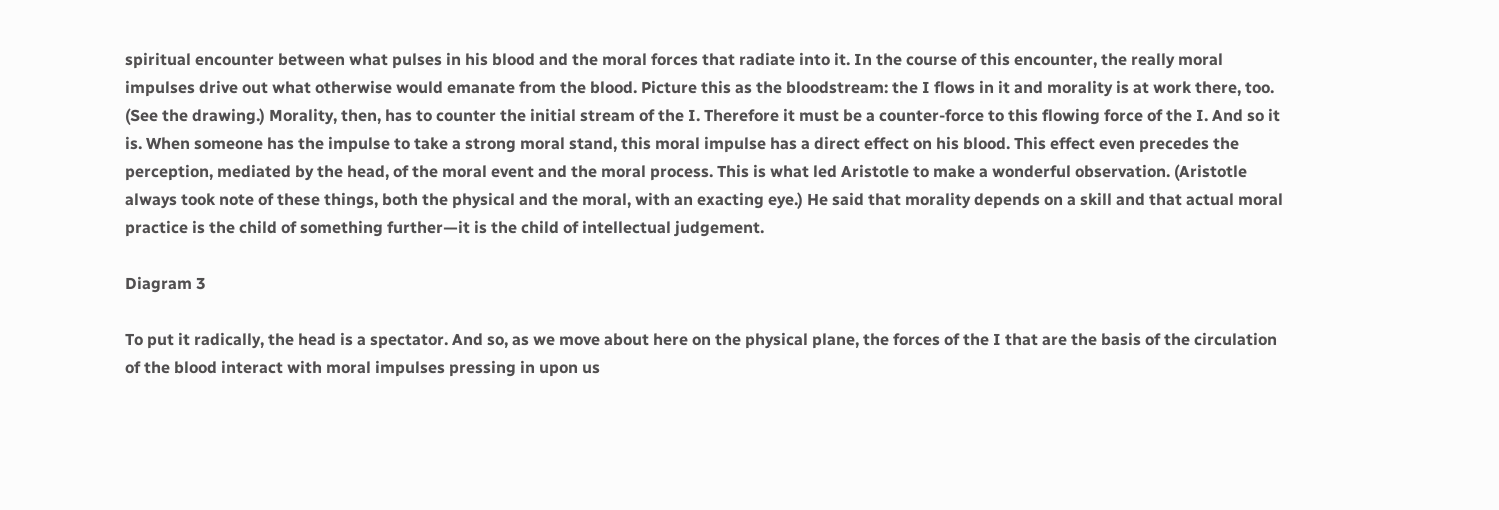spiritual encounter between what pulses in his blood and the moral forces that radiate into it. In the course of this encounter, the really moral impulses drive out what otherwise would emanate from the blood. Picture this as the bloodstream: the I flows in it and morality is at work there, too. (See the drawing.) Morality, then, has to counter the initial stream of the I. Therefore it must be a counter-force to this flowing force of the I. And so it is. When someone has the impulse to take a strong moral stand, this moral impulse has a direct effect on his blood. This effect even precedes the perception, mediated by the head, of the moral event and the moral process. This is what led Aristotle to make a wonderful observation. (Aristotle always took note of these things, both the physical and the moral, with an exacting eye.) He said that morality depends on a skill and that actual moral practice is the child of something further—it is the child of intellectual judgement.

Diagram 3

To put it radically, the head is a spectator. And so, as we move about here on the physical plane, the forces of the I that are the basis of the circulation of the blood interact with moral impulses pressing in upon us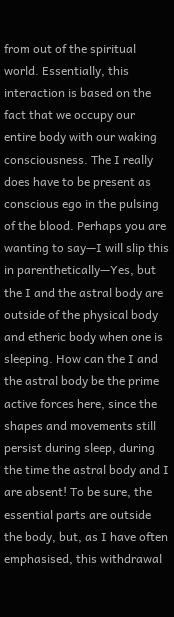from out of the spiritual world. Essentially, this interaction is based on the fact that we occupy our entire body with our waking consciousness. The I really does have to be present as conscious ego in the pulsing of the blood. Perhaps you are wanting to say—I will slip this in parenthetically—Yes, but the I and the astral body are outside of the physical body and etheric body when one is sleeping. How can the I and the astral body be the prime active forces here, since the shapes and movements still persist during sleep, during the time the astral body and I are absent! To be sure, the essential parts are outside the body, but, as I have often emphasised, this withdrawal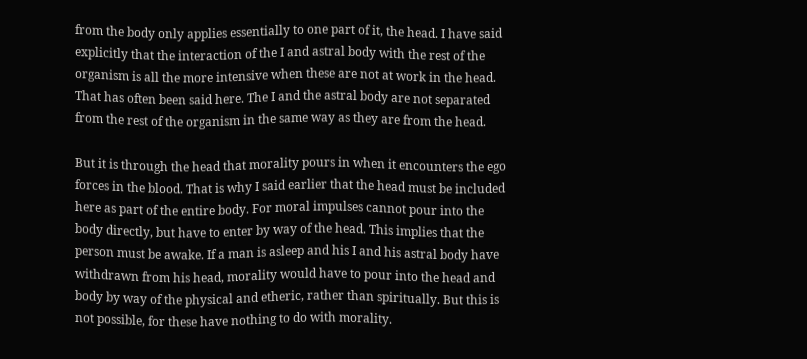from the body only applies essentially to one part of it, the head. I have said explicitly that the interaction of the I and astral body with the rest of the organism is all the more intensive when these are not at work in the head. That has often been said here. The I and the astral body are not separated from the rest of the organism in the same way as they are from the head.

But it is through the head that morality pours in when it encounters the ego forces in the blood. That is why I said earlier that the head must be included here as part of the entire body. For moral impulses cannot pour into the body directly, but have to enter by way of the head. This implies that the person must be awake. If a man is asleep and his I and his astral body have withdrawn from his head, morality would have to pour into the head and body by way of the physical and etheric, rather than spiritually. But this is not possible, for these have nothing to do with morality.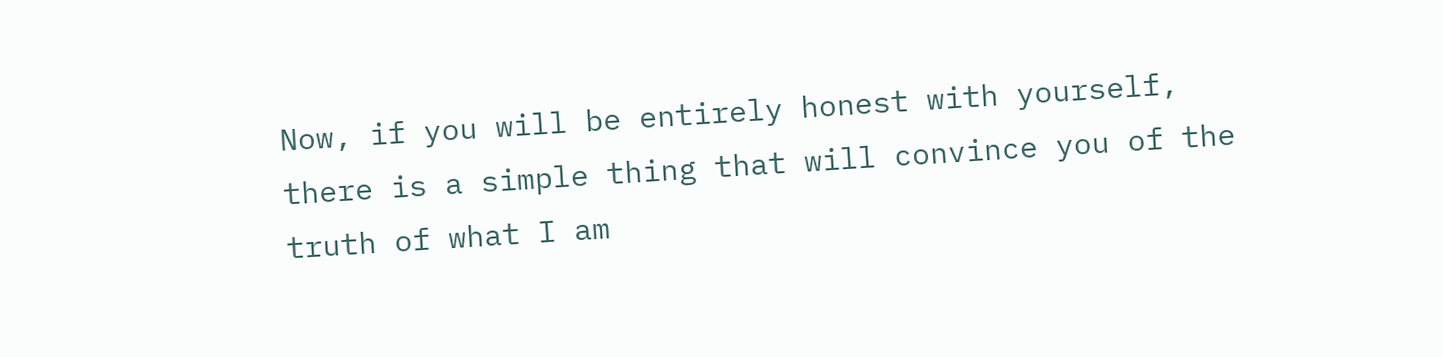Now, if you will be entirely honest with yourself, there is a simple thing that will convince you of the truth of what I am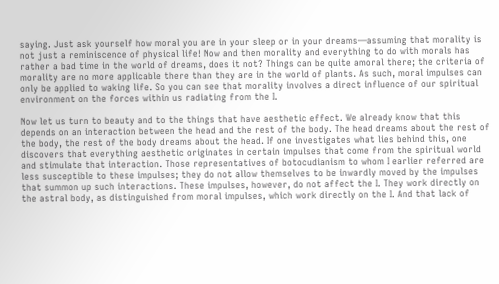saying. Just ask yourself how moral you are in your sleep or in your dreams—assuming that morality is not just a reminiscence of physical life! Now and then morality and everything to do with morals has rather a bad time in the world of dreams, does it not? Things can be quite amoral there; the criteria of morality are no more applicable there than they are in the world of plants. As such, moral impulses can only be applied to waking life. So you can see that morality involves a direct influence of our spiritual environment on the forces within us radiating from the I.

Now let us turn to beauty and to the things that have aesthetic effect. We already know that this depends on an interaction between the head and the rest of the body. The head dreams about the rest of the body, the rest of the body dreams about the head. If one investigates what lies behind this, one discovers that everything aesthetic originates in certain impulses that come from the spiritual world and stimulate that interaction. Those representatives of botocudianism to whom I earlier referred are less susceptible to these impulses; they do not allow themselves to be inwardly moved by the impulses that summon up such interactions. These impulses, however, do not affect the I. They work directly on the astral body, as distinguished from moral impulses, which work directly on the I. And that lack of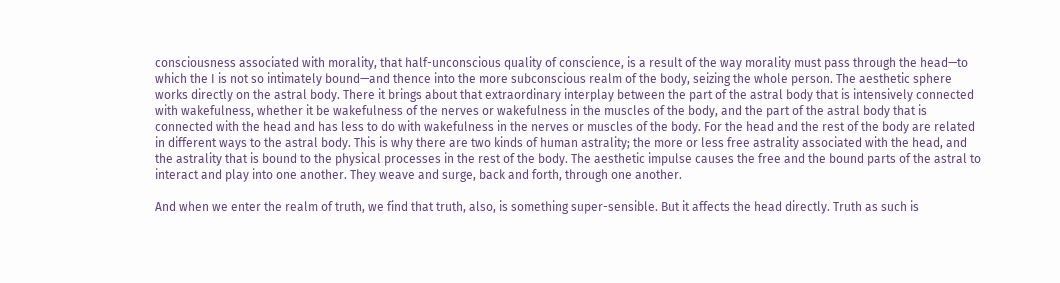consciousness associated with morality, that half-unconscious quality of conscience, is a result of the way morality must pass through the head—to which the I is not so intimately bound—and thence into the more subconscious realm of the body, seizing the whole person. The aesthetic sphere works directly on the astral body. There it brings about that extraordinary interplay between the part of the astral body that is intensively connected with wakefulness, whether it be wakefulness of the nerves or wakefulness in the muscles of the body, and the part of the astral body that is connected with the head and has less to do with wakefulness in the nerves or muscles of the body. For the head and the rest of the body are related in different ways to the astral body. This is why there are two kinds of human astrality; the more or less free astrality associated with the head, and the astrality that is bound to the physical processes in the rest of the body. The aesthetic impulse causes the free and the bound parts of the astral to interact and play into one another. They weave and surge, back and forth, through one another.

And when we enter the realm of truth, we find that truth, also, is something super-sensible. But it affects the head directly. Truth as such is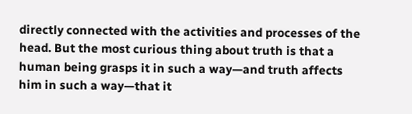directly connected with the activities and processes of the head. But the most curious thing about truth is that a human being grasps it in such a way—and truth affects him in such a way—that it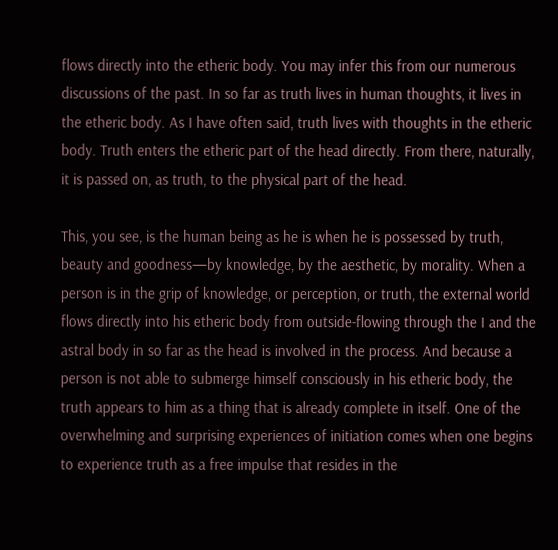flows directly into the etheric body. You may infer this from our numerous discussions of the past. In so far as truth lives in human thoughts, it lives in the etheric body. As I have often said, truth lives with thoughts in the etheric body. Truth enters the etheric part of the head directly. From there, naturally, it is passed on, as truth, to the physical part of the head.

This, you see, is the human being as he is when he is possessed by truth, beauty and goodness—by knowledge, by the aesthetic, by morality. When a person is in the grip of knowledge, or perception, or truth, the external world flows directly into his etheric body from outside-flowing through the I and the astral body in so far as the head is involved in the process. And because a person is not able to submerge himself consciously in his etheric body, the truth appears to him as a thing that is already complete in itself. One of the overwhelming and surprising experiences of initiation comes when one begins to experience truth as a free impulse that resides in the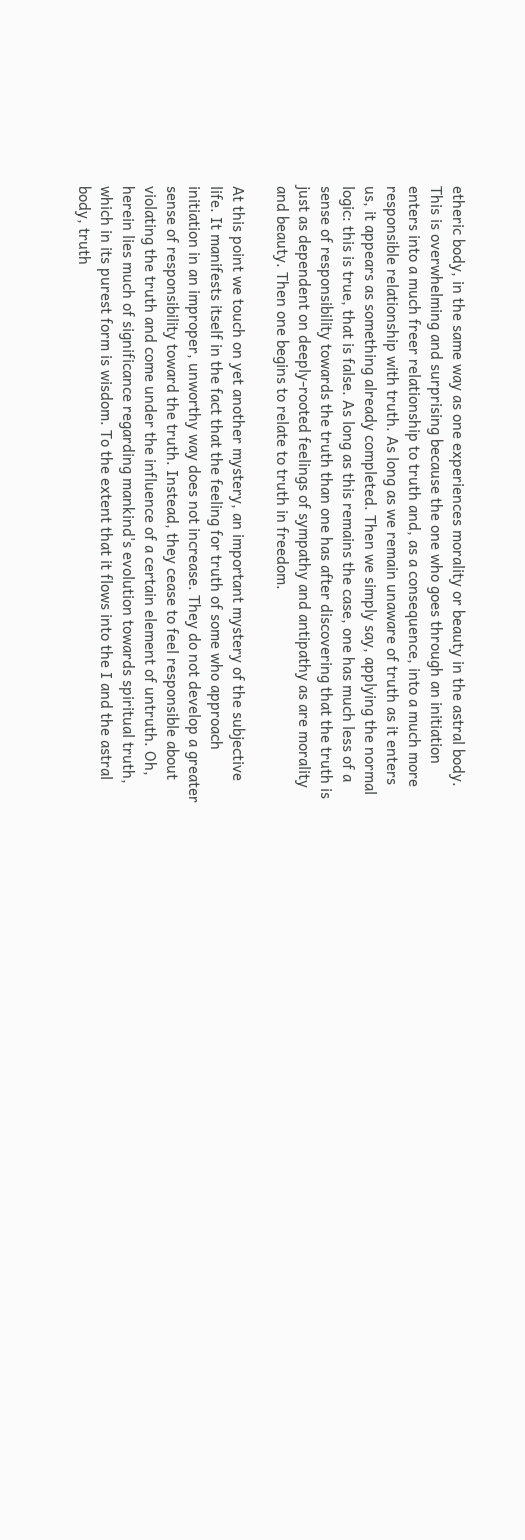etheric body, in the same way as one experiences morality or beauty in the astral body. This is overwhelming and surprising because the one who goes through an initiation enters into a much freer relationship to truth and, as a consequence, into a much more responsible relationship with truth. As long as we remain unaware of truth as it enters us, it appears as something already completed. Then we simply say, applying the normal logic: this is true, that is false. As long as this remains the case, one has much less of a sense of responsibility towards the truth than one has after discovering that the truth is just as dependent on deeply-rooted feelings of sympathy and antipathy as are morality and beauty. Then one begins to relate to truth in freedom.

At this point we touch on yet another mystery, an important mystery of the subjective life. It manifests itself in the fact that the feeling for truth of some who approach initiation in an improper, unworthy way does not increase. They do not develop a greater sense of responsibility toward the truth. Instead, they cease to feel responsible about violating the truth and come under the influence of a certain element of untruth. Oh, herein lies much of significance regarding mankind's evolution towards spiritual truth, which in its purest form is wisdom. To the extent that it flows into the I and the astral body, truth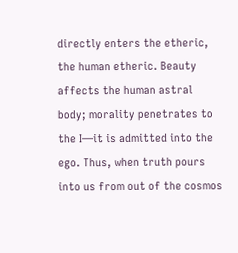directly enters the etheric, the human etheric. Beauty affects the human astral body; morality penetrates to the I—it is admitted into the ego. Thus, when truth pours into us from out of the cosmos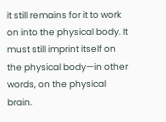it still remains for it to work on into the physical body. It must still imprint itself on the physical body—in other words, on the physical brain.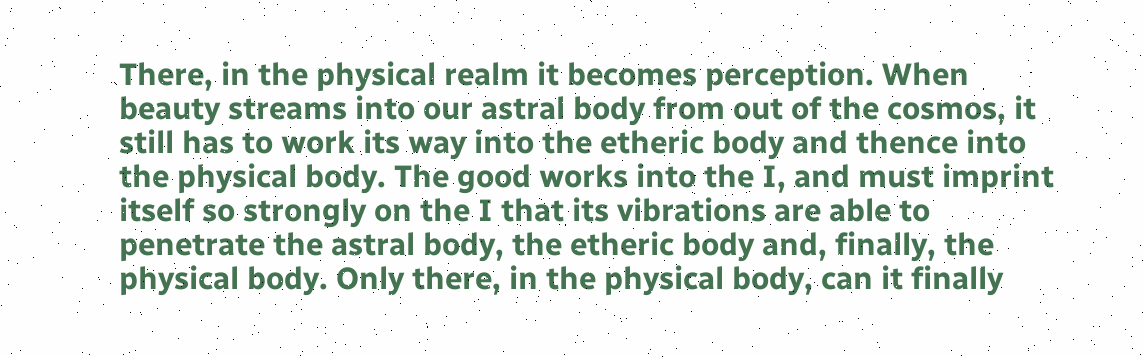There, in the physical realm it becomes perception. When beauty streams into our astral body from out of the cosmos, it still has to work its way into the etheric body and thence into the physical body. The good works into the I, and must imprint itself so strongly on the I that its vibrations are able to penetrate the astral body, the etheric body and, finally, the physical body. Only there, in the physical body, can it finally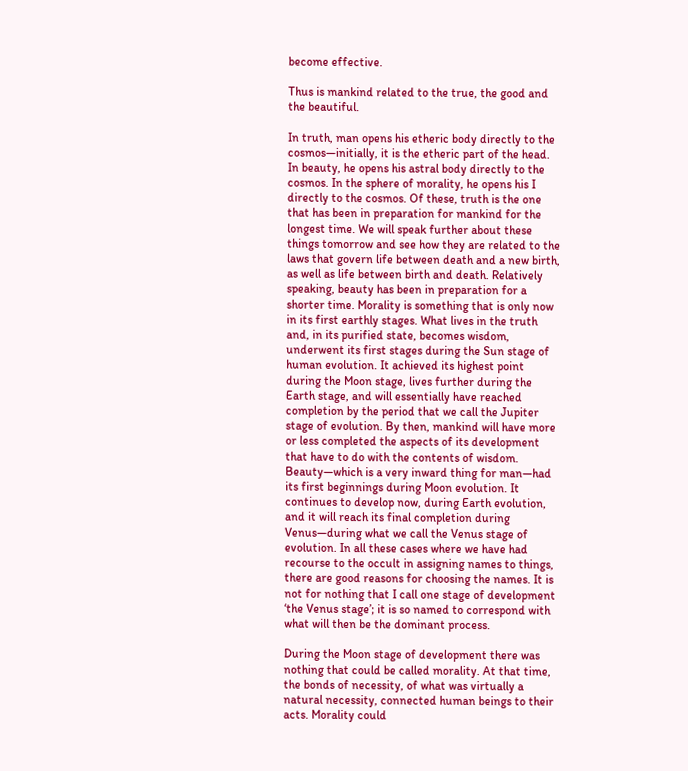become effective.

Thus is mankind related to the true, the good and the beautiful.

In truth, man opens his etheric body directly to the cosmos—initially, it is the etheric part of the head. In beauty, he opens his astral body directly to the cosmos. In the sphere of morality, he opens his I directly to the cosmos. Of these, truth is the one that has been in preparation for mankind for the longest time. We will speak further about these things tomorrow and see how they are related to the laws that govern life between death and a new birth, as well as life between birth and death. Relatively speaking, beauty has been in preparation for a shorter time. Morality is something that is only now in its first earthly stages. What lives in the truth and, in its purified state, becomes wisdom, underwent its first stages during the Sun stage of human evolution. It achieved its highest point during the Moon stage, lives further during the Earth stage, and will essentially have reached completion by the period that we call the Jupiter stage of evolution. By then, mankind will have more or less completed the aspects of its development that have to do with the contents of wisdom. Beauty—which is a very inward thing for man—had its first beginnings during Moon evolution. It continues to develop now, during Earth evolution, and it will reach its final completion during Venus—during what we call the Venus stage of evolution. In all these cases where we have had recourse to the occult in assigning names to things, there are good reasons for choosing the names. It is not for nothing that I call one stage of development ‘the Venus stage’; it is so named to correspond with what will then be the dominant process.

During the Moon stage of development there was nothing that could be called morality. At that time, the bonds of necessity, of what was virtually a natural necessity, connected human beings to their acts. Morality could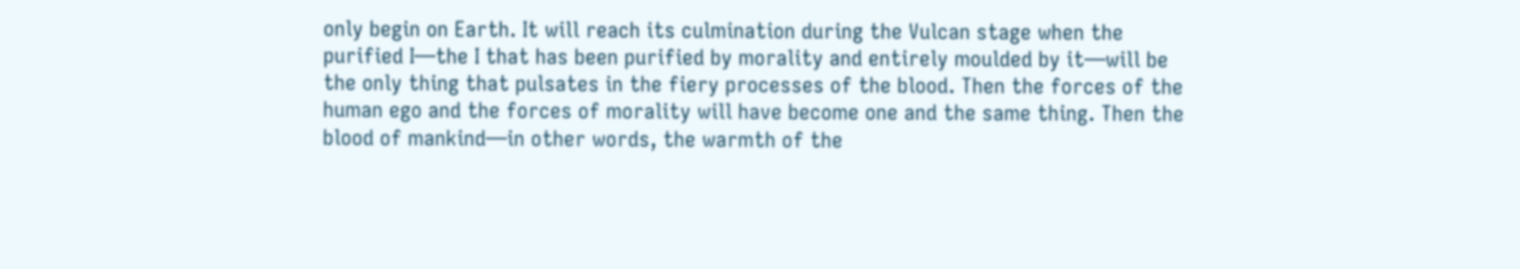only begin on Earth. It will reach its culmination during the Vulcan stage when the purified I—the I that has been purified by morality and entirely moulded by it—will be the only thing that pulsates in the fiery processes of the blood. Then the forces of the human ego and the forces of morality will have become one and the same thing. Then the blood of mankind—in other words, the warmth of the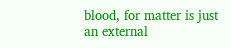blood, for matter is just an external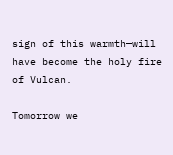sign of this warmth—will have become the holy fire of Vulcan.

Tomorrow we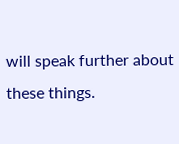will speak further about these things.